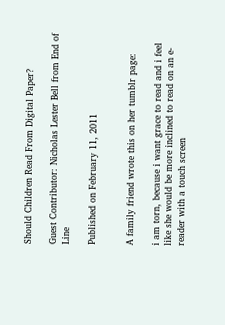Should Children Read From Digital Paper?

Guest Contributor: Nicholas Lester Bell from End of Line

Published on February 11, 2011


A family friend wrote this on her tumblr page:

i am torn, because i want grace to read and i feel like she would be more inclined to read on an e-reader with a touch screen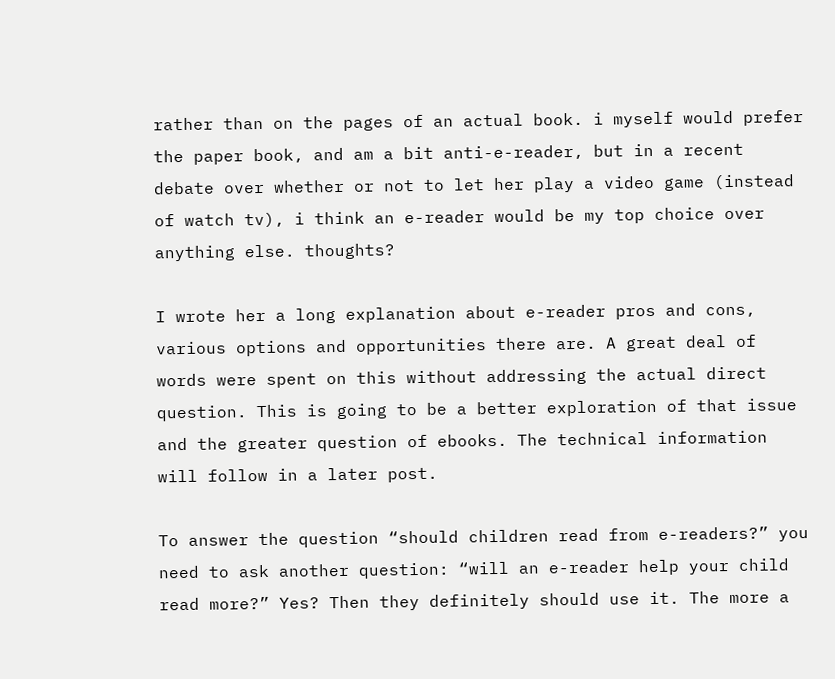rather than on the pages of an actual book. i myself would prefer the paper book, and am a bit anti-e-reader, but in a recent debate over whether or not to let her play a video game (instead of watch tv), i think an e-reader would be my top choice over anything else. thoughts?

I wrote her a long explanation about e-reader pros and cons, various options and opportunities there are. A great deal of words were spent on this without addressing the actual direct question. This is going to be a better exploration of that issue and the greater question of ebooks. The technical information will follow in a later post.

To answer the question “should children read from e-readers?” you need to ask another question: “will an e-reader help your child read more?” Yes? Then they definitely should use it. The more a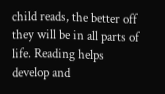child reads, the better off they will be in all parts of life. Reading helps develop and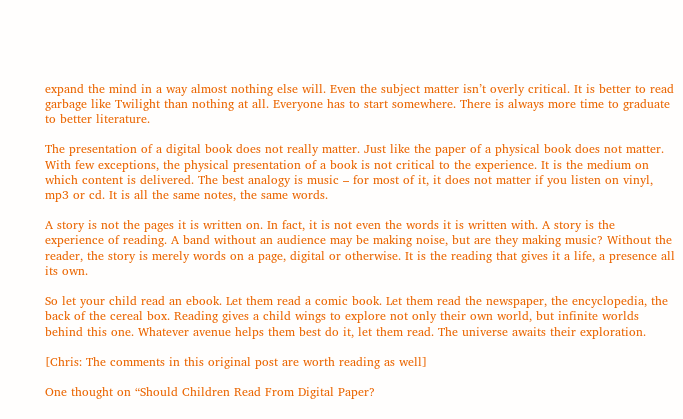expand the mind in a way almost nothing else will. Even the subject matter isn’t overly critical. It is better to read garbage like Twilight than nothing at all. Everyone has to start somewhere. There is always more time to graduate to better literature.

The presentation of a digital book does not really matter. Just like the paper of a physical book does not matter. With few exceptions, the physical presentation of a book is not critical to the experience. It is the medium on which content is delivered. The best analogy is music – for most of it, it does not matter if you listen on vinyl, mp3 or cd. It is all the same notes, the same words.

A story is not the pages it is written on. In fact, it is not even the words it is written with. A story is the experience of reading. A band without an audience may be making noise, but are they making music? Without the reader, the story is merely words on a page, digital or otherwise. It is the reading that gives it a life, a presence all its own.

So let your child read an ebook. Let them read a comic book. Let them read the newspaper, the encyclopedia, the back of the cereal box. Reading gives a child wings to explore not only their own world, but infinite worlds behind this one. Whatever avenue helps them best do it, let them read. The universe awaits their exploration.

[Chris: The comments in this original post are worth reading as well]

One thought on “Should Children Read From Digital Paper?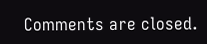Comments are closed.